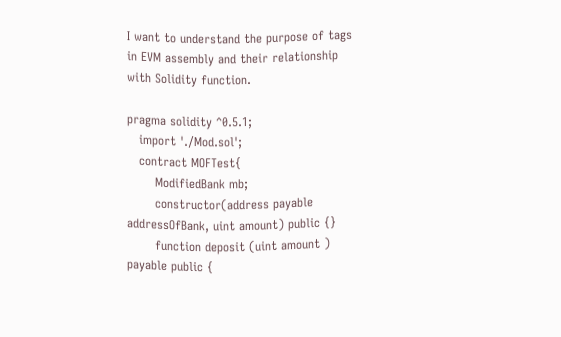I want to understand the purpose of tags in EVM assembly and their relationship with Solidity function.

pragma solidity ^0.5.1;
   import './Mod.sol';
   contract MOFTest{
       ModifiedBank mb;
       constructor(address payable addressOfBank, uint amount) public {}
       function deposit (uint amount )  payable public {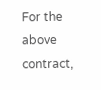For the above contract,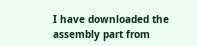I have downloaded the assembly part from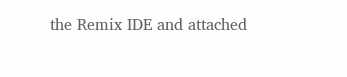the Remix IDE and attached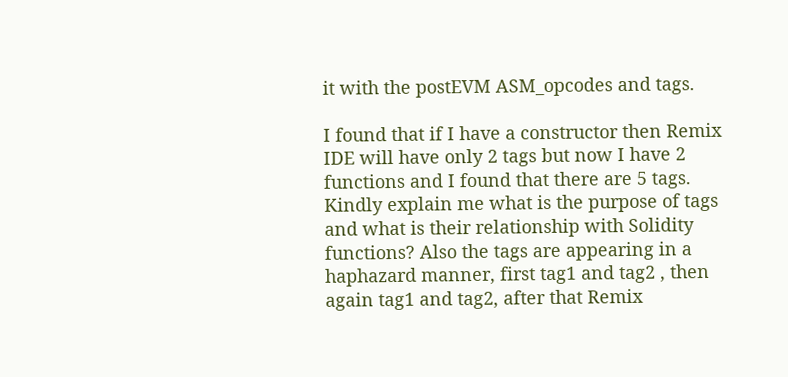it with the postEVM ASM_opcodes and tags.

I found that if I have a constructor then Remix IDE will have only 2 tags but now I have 2 functions and I found that there are 5 tags. Kindly explain me what is the purpose of tags and what is their relationship with Solidity functions? Also the tags are appearing in a haphazard manner, first tag1 and tag2 , then again tag1 and tag2, after that Remix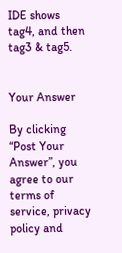IDE shows tag4, and then tag3 & tag5.


Your Answer

By clicking “Post Your Answer”, you agree to our terms of service, privacy policy and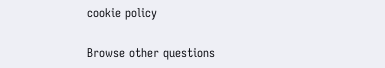cookie policy

Browse other questions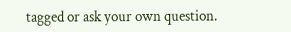tagged or ask your own question.